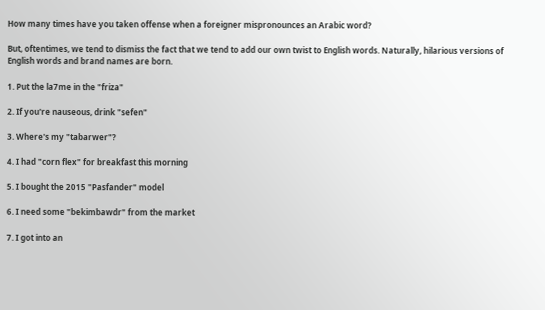How many times have you taken offense when a foreigner mispronounces an Arabic word?

But, oftentimes, we tend to dismiss the fact that we tend to add our own twist to English words. Naturally, hilarious versions of English words and brand names are born.

1. Put the la7me in the "friza"

2. If you're nauseous, drink "sefen"

3. Where's my "tabarwer"?

4. I had "corn flex" for breakfast this morning

5. I bought the 2015 "Pasfander" model

6. I need some "bekimbawdr" from the market

7. I got into an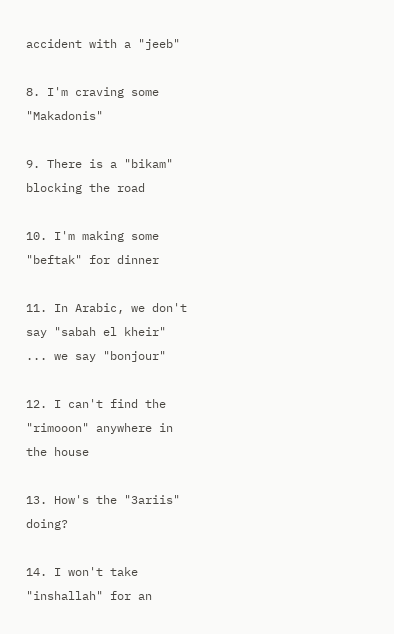accident with a "jeeb"

8. I'm craving some "Makadonis"

9. There is a "bikam" blocking the road

10. I'm making some "beftak" for dinner

11. In Arabic, we don't say "sabah el kheir" ... we say "bonjour"

12. I can't find the "rimooon" anywhere in the house

13. How's the "3ariis" doing?

14. I won't take "inshallah" for an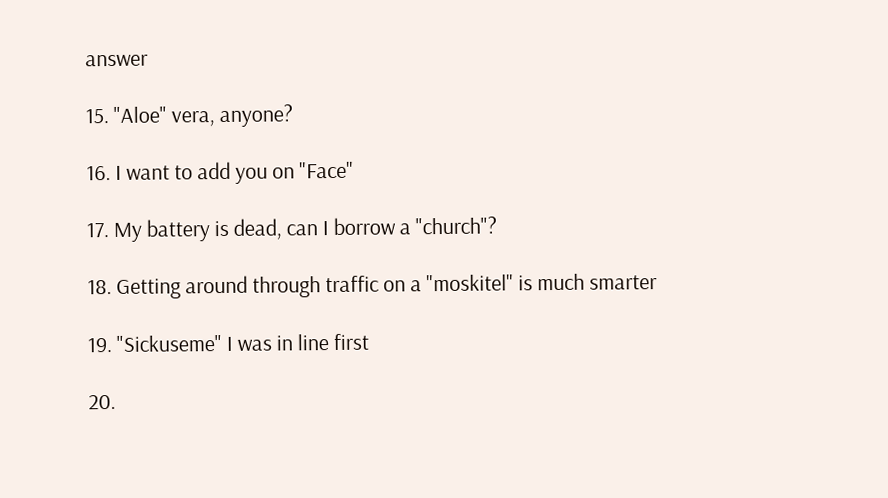answer

15. "Aloe" vera, anyone?

16. I want to add you on "Face"

17. My battery is dead, can I borrow a "church"?

18. Getting around through traffic on a "moskitel" is much smarter

19. "Sickuseme" I was in line first

20.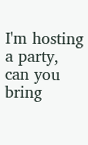I'm hosting a party, can you bring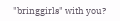"bringgirls" with you?